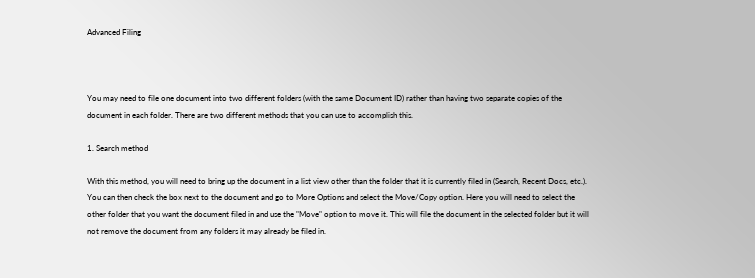Advanced Filing



You may need to file one document into two different folders (with the same Document ID) rather than having two separate copies of the document in each folder. There are two different methods that you can use to accomplish this.

1. Search method

With this method, you will need to bring up the document in a list view other than the folder that it is currently filed in (Search, Recent Docs, etc.). You can then check the box next to the document and go to More Options and select the Move/Copy option. Here you will need to select the other folder that you want the document filed in and use the "Move" option to move it. This will file the document in the selected folder but it will not remove the document from any folders it may already be filed in.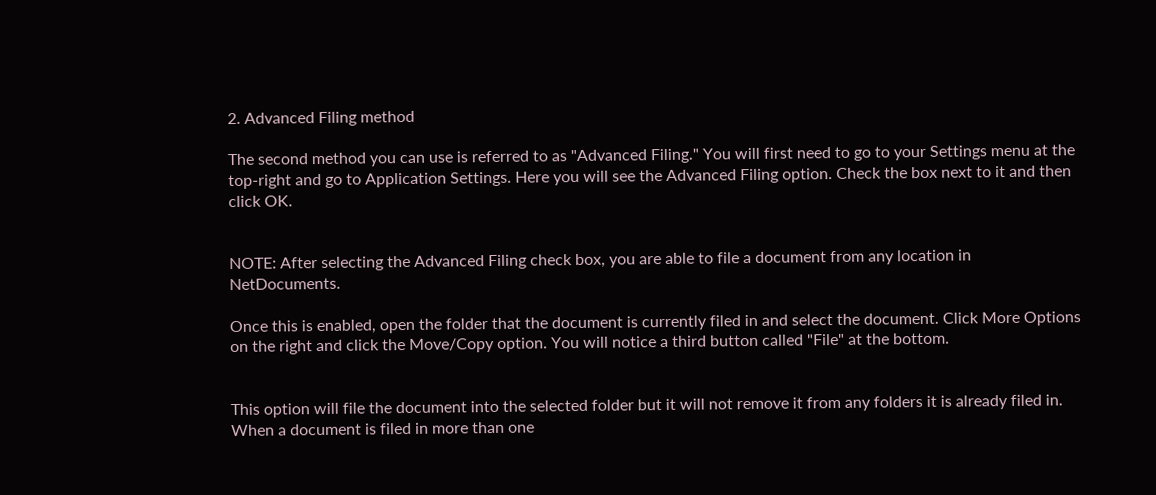2. Advanced Filing method

The second method you can use is referred to as "Advanced Filing." You will first need to go to your Settings menu at the top-right and go to Application Settings. Here you will see the Advanced Filing option. Check the box next to it and then click OK.


NOTE: After selecting the Advanced Filing check box, you are able to file a document from any location in NetDocuments.

Once this is enabled, open the folder that the document is currently filed in and select the document. Click More Options on the right and click the Move/Copy option. You will notice a third button called "File" at the bottom.


This option will file the document into the selected folder but it will not remove it from any folders it is already filed in. When a document is filed in more than one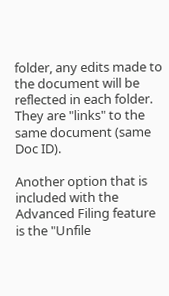folder, any edits made to the document will be reflected in each folder. They are "links" to the same document (same Doc ID).

Another option that is included with the Advanced Filing feature is the "Unfile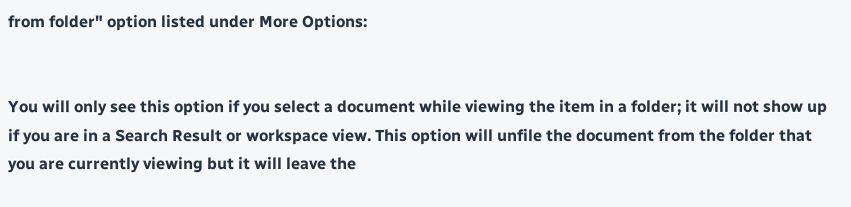from folder" option listed under More Options:


You will only see this option if you select a document while viewing the item in a folder; it will not show up if you are in a Search Result or workspace view. This option will unfile the document from the folder that you are currently viewing but it will leave the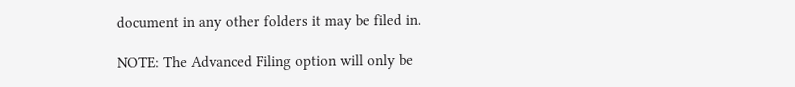document in any other folders it may be filed in.

NOTE: The Advanced Filing option will only be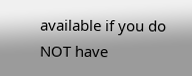available if you do NOT have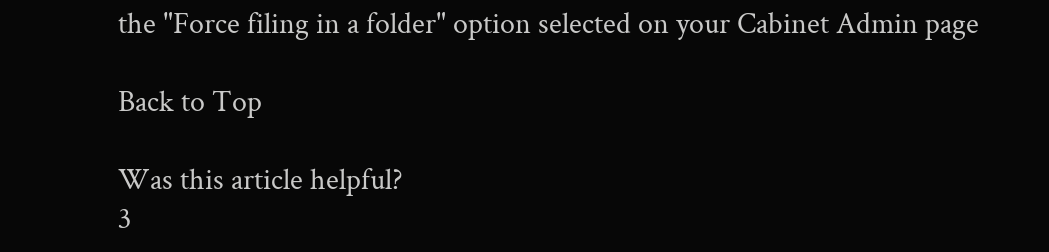the "Force filing in a folder" option selected on your Cabinet Admin page

Back to Top

Was this article helpful?
3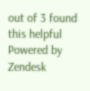out of 3 found this helpful
Powered by Zendesk